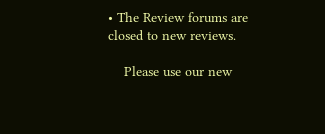• The Review forums are closed to new reviews.

    Please use our new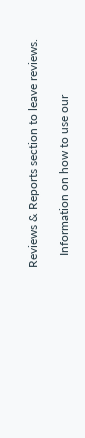Reviews & Reports section to leave reviews.

    Information on how to use our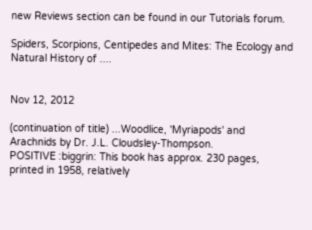new Reviews section can be found in our Tutorials forum.

Spiders, Scorpions, Centipedes and Mites: The Ecology and Natural History of ....


Nov 12, 2012

(continuation of title) ...Woodlice, 'Myriapods' and Arachnids by Dr. J.L. Cloudsley-Thompson.
POSITIVE :biggrin: This book has approx. 230 pages, printed in 1958, relatively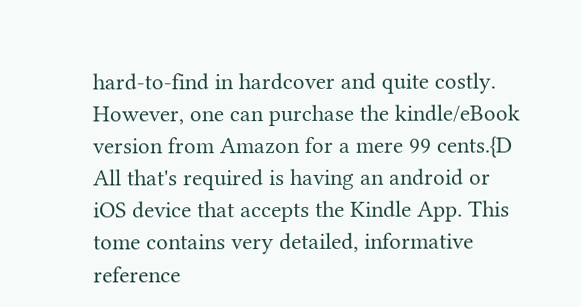hard-to-find in hardcover and quite costly. However, one can purchase the kindle/eBook version from Amazon for a mere 99 cents.{D All that's required is having an android or iOS device that accepts the Kindle App. This tome contains very detailed, informative reference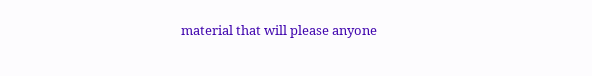material that will please anyone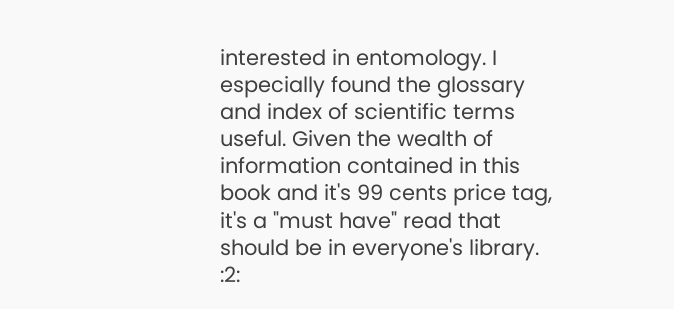interested in entomology. I especially found the glossary and index of scientific terms useful. Given the wealth of information contained in this book and it's 99 cents price tag, it's a "must have" read that should be in everyone's library. :2: